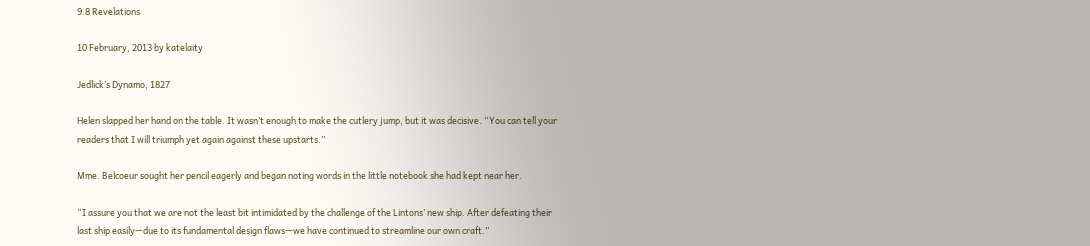9.8 Revelations

10 February, 2013 by katelaity

Jedlick’s Dynamo, 1827

Helen slapped her hand on the table. It wasn’t enough to make the cutlery jump, but it was decisive. “You can tell your readers that I will triumph yet again against these upstarts.”

Mme. Belcoeur sought her pencil eagerly and began noting words in the little notebook she had kept near her.

“I assure you that we are not the least bit intimidated by the challenge of the Lintons’ new ship. After defeating their last ship easily—due to its fundamental design flaws—we have continued to streamline our own craft.”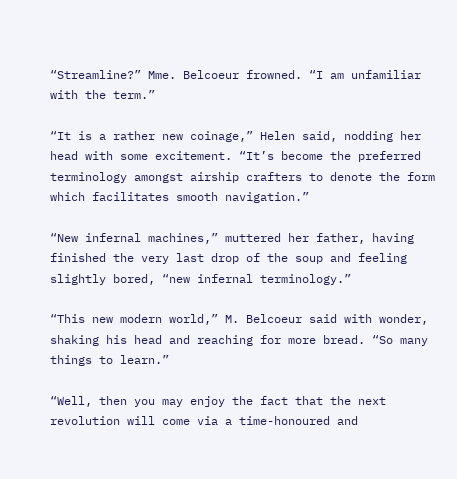“Streamline?” Mme. Belcoeur frowned. “I am unfamiliar with the term.”

“It is a rather new coinage,” Helen said, nodding her head with some excitement. “It’s become the preferred terminology amongst airship crafters to denote the form which facilitates smooth navigation.”

“New infernal machines,” muttered her father, having finished the very last drop of the soup and feeling slightly bored, “new infernal terminology.”

“This new modern world,” M. Belcoeur said with wonder, shaking his head and reaching for more bread. “So many things to learn.”

“Well, then you may enjoy the fact that the next revolution will come via a time-honoured and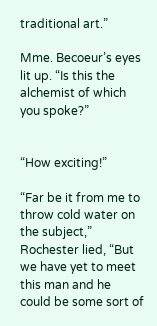traditional art.”

Mme. Becoeur’s eyes lit up. “Is this the alchemist of which you spoke?”


“How exciting!”

“Far be it from me to throw cold water on the subject,” Rochester lied, “But we have yet to meet this man and he could be some sort of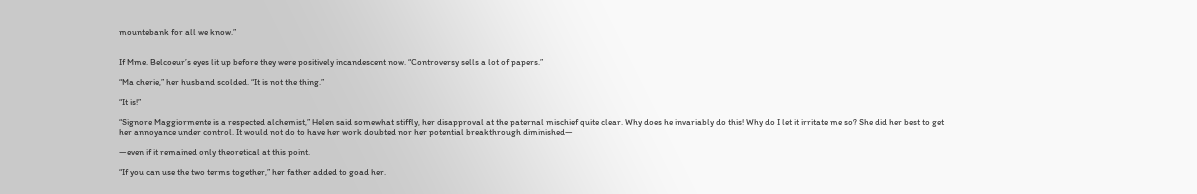mountebank for all we know.”


If Mme. Belcoeur’s eyes lit up before they were positively incandescent now. “Controversy sells a lot of papers.”

“Ma cherie,” her husband scolded. “It is not the thing.”

“It is!”

“Signore Maggiormente is a respected alchemist,” Helen said somewhat stiffly, her disapproval at the paternal mischief quite clear. Why does he invariably do this! Why do I let it irritate me so? She did her best to get her annoyance under control. It would not do to have her work doubted nor her potential breakthrough diminished—

—even if it remained only theoretical at this point.

“If you can use the two terms together,” her father added to goad her.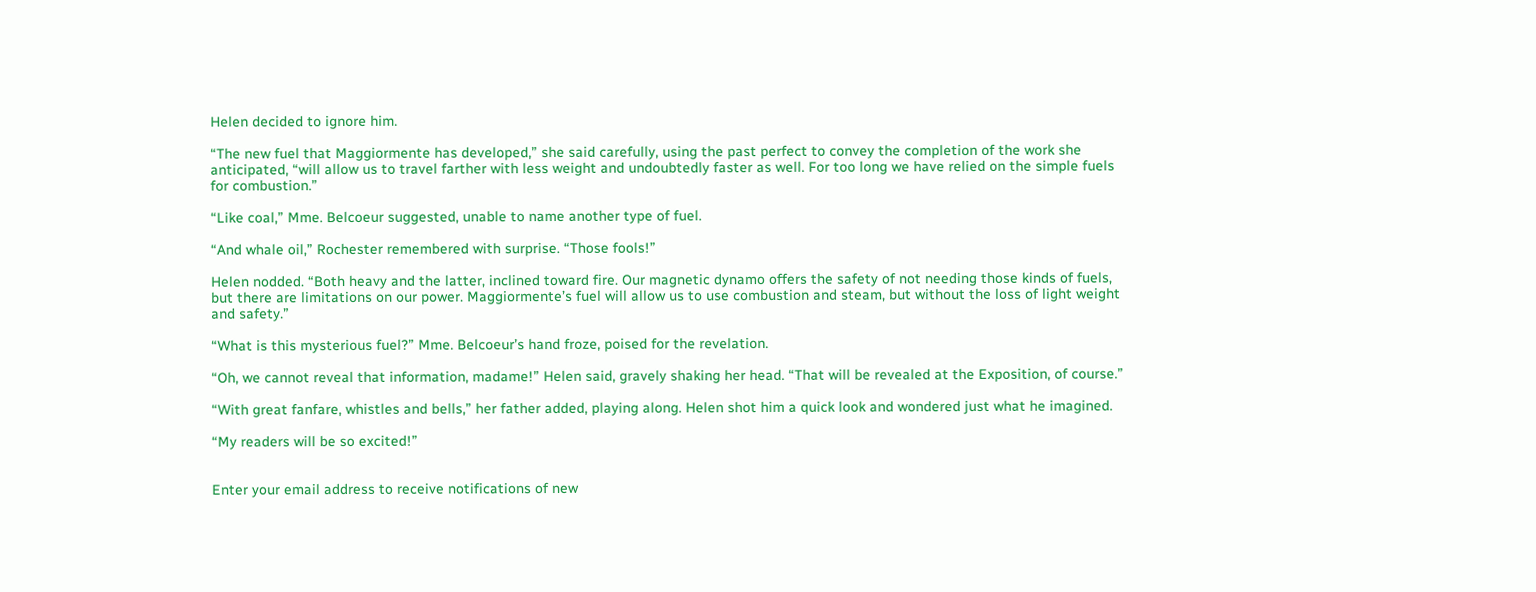Helen decided to ignore him.

“The new fuel that Maggiormente has developed,” she said carefully, using the past perfect to convey the completion of the work she anticipated, “will allow us to travel farther with less weight and undoubtedly faster as well. For too long we have relied on the simple fuels for combustion.”

“Like coal,” Mme. Belcoeur suggested, unable to name another type of fuel.

“And whale oil,” Rochester remembered with surprise. “Those fools!”

Helen nodded. “Both heavy and the latter, inclined toward fire. Our magnetic dynamo offers the safety of not needing those kinds of fuels, but there are limitations on our power. Maggiormente’s fuel will allow us to use combustion and steam, but without the loss of light weight and safety.”

“What is this mysterious fuel?” Mme. Belcoeur’s hand froze, poised for the revelation.

“Oh, we cannot reveal that information, madame!” Helen said, gravely shaking her head. “That will be revealed at the Exposition, of course.”

“With great fanfare, whistles and bells,” her father added, playing along. Helen shot him a quick look and wondered just what he imagined.

“My readers will be so excited!”


Enter your email address to receive notifications of new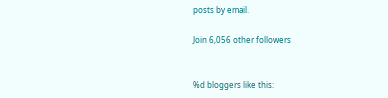posts by email.

Join 6,056 other followers


%d bloggers like this: